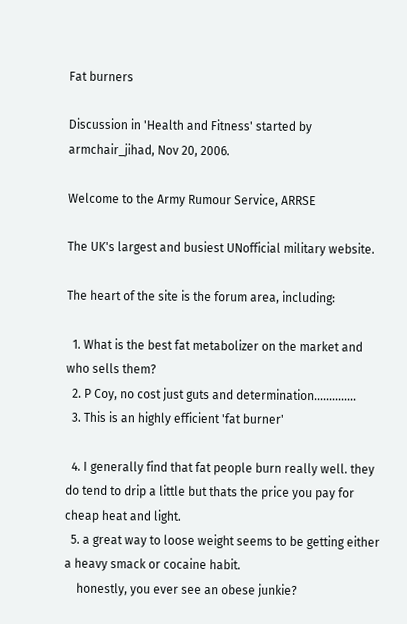Fat burners

Discussion in 'Health and Fitness' started by armchair_jihad, Nov 20, 2006.

Welcome to the Army Rumour Service, ARRSE

The UK's largest and busiest UNofficial military website.

The heart of the site is the forum area, including:

  1. What is the best fat metabolizer on the market and who sells them?
  2. P Coy, no cost just guts and determination..............
  3. This is an highly efficient 'fat burner'

  4. I generally find that fat people burn really well. they do tend to drip a little but thats the price you pay for cheap heat and light.
  5. a great way to loose weight seems to be getting either a heavy smack or cocaine habit.
    honestly, you ever see an obese junkie?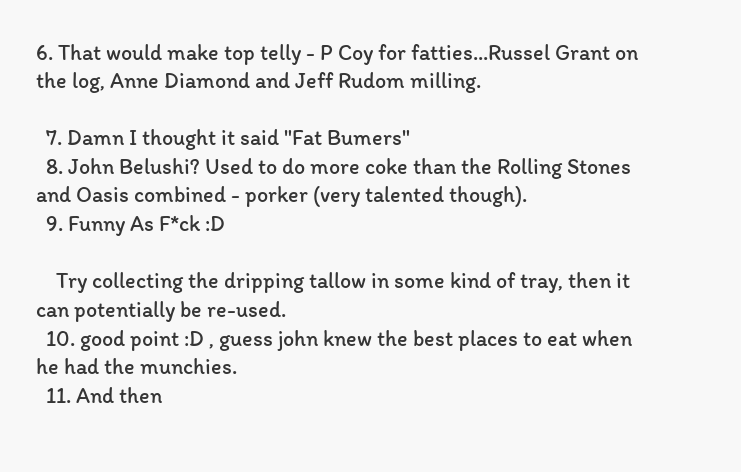6. That would make top telly - P Coy for fatties...Russel Grant on the log, Anne Diamond and Jeff Rudom milling.

  7. Damn I thought it said "Fat Bumers"
  8. John Belushi? Used to do more coke than the Rolling Stones and Oasis combined - porker (very talented though).
  9. Funny As F*ck :D

    Try collecting the dripping tallow in some kind of tray, then it can potentially be re-used.
  10. good point :D , guess john knew the best places to eat when he had the munchies.
  11. And then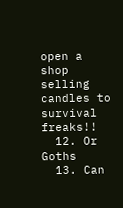open a shop selling candles to survival freaks!!
  12. Or Goths
  13. Can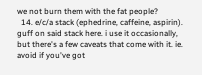we not burn them with the fat people?
  14. e/c/a stack (ephedrine, caffeine, aspirin). guff on said stack here. i use it occasionally, but there's a few caveats that come with it. ie. avoid if you've got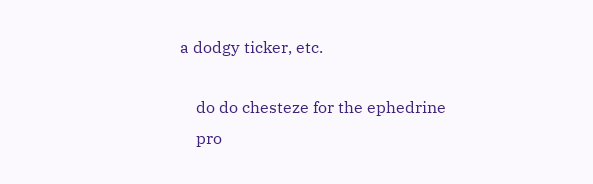a dodgy ticker, etc.

    do do chesteze for the ephedrine
    pro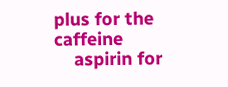plus for the caffeine
    aspirin for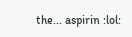the... aspirin :lol: